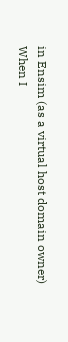in Ensim (as a virtual host domain owner)
When I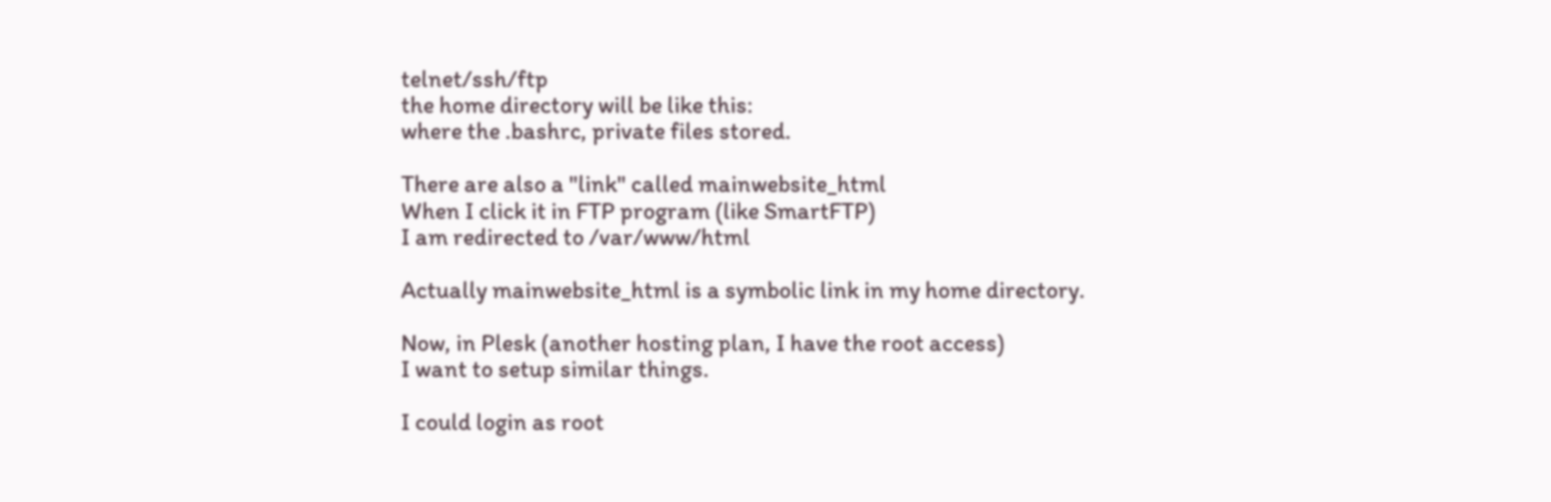telnet/ssh/ftp
the home directory will be like this:
where the .bashrc, private files stored.

There are also a "link" called mainwebsite_html
When I click it in FTP program (like SmartFTP)
I am redirected to /var/www/html

Actually mainwebsite_html is a symbolic link in my home directory.

Now, in Plesk (another hosting plan, I have the root access)
I want to setup similar things.

I could login as root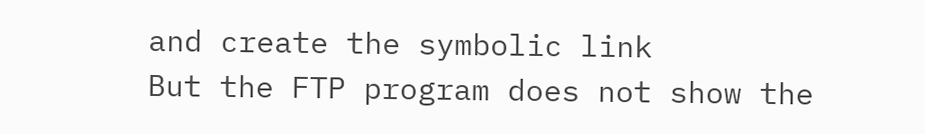and create the symbolic link
But the FTP program does not show the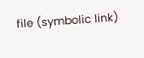file (symbolic link)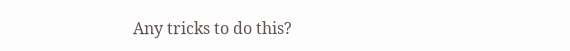Any tricks to do this?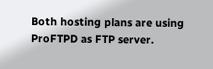Both hosting plans are using ProFTPD as FTP server.